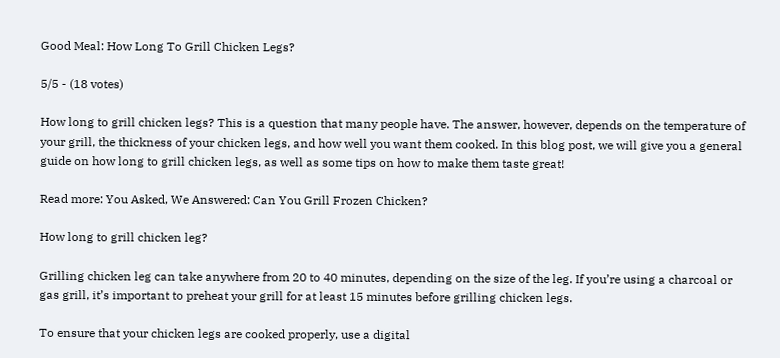Good Meal: How Long To Grill Chicken Legs?

5/5 - (18 votes)

How long to grill chicken legs? This is a question that many people have. The answer, however, depends on the temperature of your grill, the thickness of your chicken legs, and how well you want them cooked. In this blog post, we will give you a general guide on how long to grill chicken legs, as well as some tips on how to make them taste great!

Read more: You Asked, We Answered: Can You Grill Frozen Chicken?

How long to grill chicken leg?

Grilling chicken leg can take anywhere from 20 to 40 minutes, depending on the size of the leg. If you’re using a charcoal or gas grill, it’s important to preheat your grill for at least 15 minutes before grilling chicken legs.

To ensure that your chicken legs are cooked properly, use a digital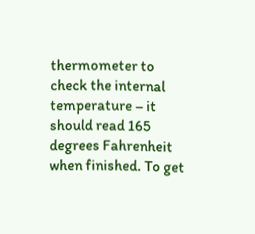thermometer to check the internal temperature – it should read 165 degrees Fahrenheit when finished. To get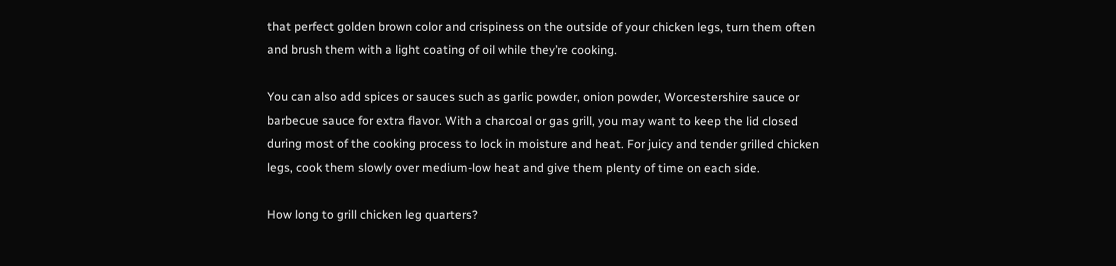that perfect golden brown color and crispiness on the outside of your chicken legs, turn them often and brush them with a light coating of oil while they’re cooking.

You can also add spices or sauces such as garlic powder, onion powder, Worcestershire sauce or barbecue sauce for extra flavor. With a charcoal or gas grill, you may want to keep the lid closed during most of the cooking process to lock in moisture and heat. For juicy and tender grilled chicken legs, cook them slowly over medium-low heat and give them plenty of time on each side.

How long to grill chicken leg quarters?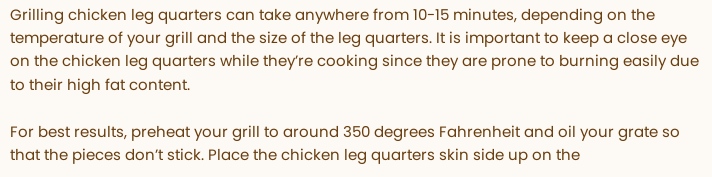Grilling chicken leg quarters can take anywhere from 10-15 minutes, depending on the temperature of your grill and the size of the leg quarters. It is important to keep a close eye on the chicken leg quarters while they’re cooking since they are prone to burning easily due to their high fat content.

For best results, preheat your grill to around 350 degrees Fahrenheit and oil your grate so that the pieces don’t stick. Place the chicken leg quarters skin side up on the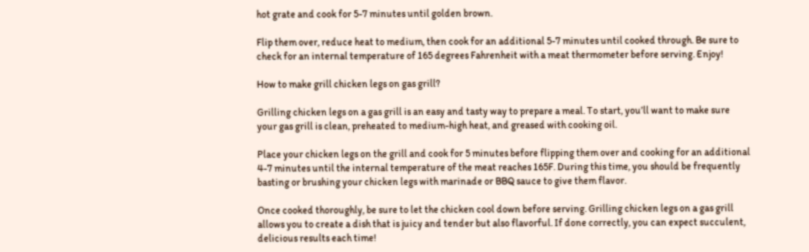hot grate and cook for 5-7 minutes until golden brown.

Flip them over, reduce heat to medium, then cook for an additional 5-7 minutes until cooked through. Be sure to check for an internal temperature of 165 degrees Fahrenheit with a meat thermometer before serving. Enjoy!

How to make grill chicken legs on gas grill?

Grilling chicken legs on a gas grill is an easy and tasty way to prepare a meal. To start, you’ll want to make sure your gas grill is clean, preheated to medium-high heat, and greased with cooking oil.

Place your chicken legs on the grill and cook for 5 minutes before flipping them over and cooking for an additional 4-7 minutes until the internal temperature of the meat reaches 165F. During this time, you should be frequently basting or brushing your chicken legs with marinade or BBQ sauce to give them flavor.

Once cooked thoroughly, be sure to let the chicken cool down before serving. Grilling chicken legs on a gas grill allows you to create a dish that is juicy and tender but also flavorful. If done correctly, you can expect succulent, delicious results each time!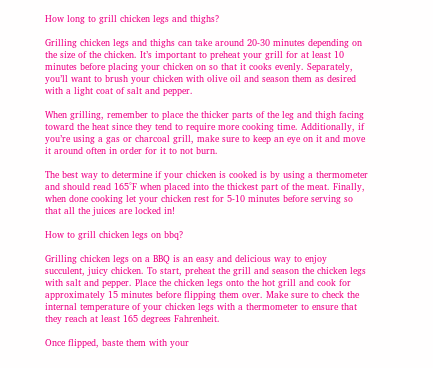How long to grill chicken legs and thighs?

Grilling chicken legs and thighs can take around 20-30 minutes depending on the size of the chicken. It’s important to preheat your grill for at least 10 minutes before placing your chicken on so that it cooks evenly. Separately, you’ll want to brush your chicken with olive oil and season them as desired with a light coat of salt and pepper.

When grilling, remember to place the thicker parts of the leg and thigh facing toward the heat since they tend to require more cooking time. Additionally, if you’re using a gas or charcoal grill, make sure to keep an eye on it and move it around often in order for it to not burn.

The best way to determine if your chicken is cooked is by using a thermometer and should read 165°F when placed into the thickest part of the meat. Finally, when done cooking let your chicken rest for 5-10 minutes before serving so that all the juices are locked in!

How to grill chicken legs on bbq?

Grilling chicken legs on a BBQ is an easy and delicious way to enjoy succulent, juicy chicken. To start, preheat the grill and season the chicken legs with salt and pepper. Place the chicken legs onto the hot grill and cook for approximately 15 minutes before flipping them over. Make sure to check the internal temperature of your chicken legs with a thermometer to ensure that they reach at least 165 degrees Fahrenheit.

Once flipped, baste them with your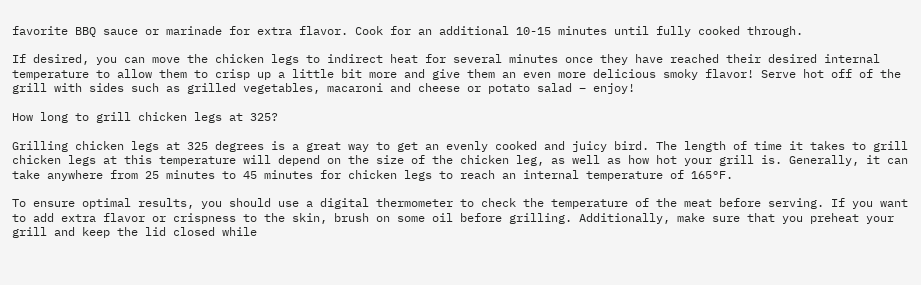favorite BBQ sauce or marinade for extra flavor. Cook for an additional 10-15 minutes until fully cooked through.

If desired, you can move the chicken legs to indirect heat for several minutes once they have reached their desired internal temperature to allow them to crisp up a little bit more and give them an even more delicious smoky flavor! Serve hot off of the grill with sides such as grilled vegetables, macaroni and cheese or potato salad – enjoy!

How long to grill chicken legs at 325?

Grilling chicken legs at 325 degrees is a great way to get an evenly cooked and juicy bird. The length of time it takes to grill chicken legs at this temperature will depend on the size of the chicken leg, as well as how hot your grill is. Generally, it can take anywhere from 25 minutes to 45 minutes for chicken legs to reach an internal temperature of 165°F.

To ensure optimal results, you should use a digital thermometer to check the temperature of the meat before serving. If you want to add extra flavor or crispness to the skin, brush on some oil before grilling. Additionally, make sure that you preheat your grill and keep the lid closed while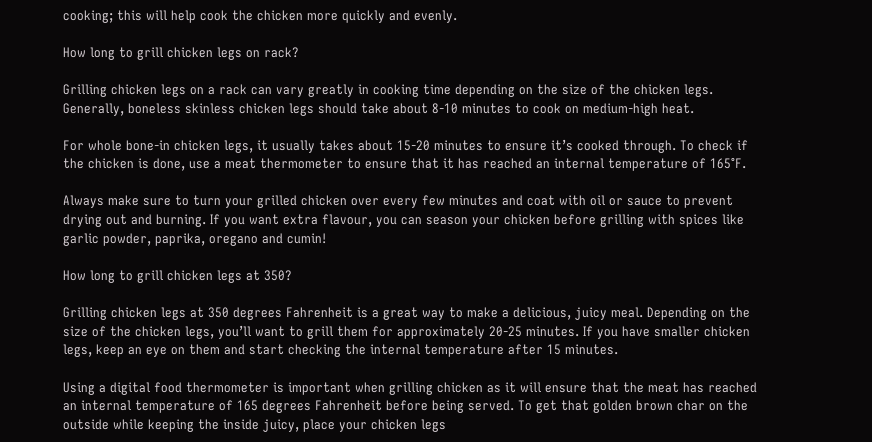cooking; this will help cook the chicken more quickly and evenly.

How long to grill chicken legs on rack?

Grilling chicken legs on a rack can vary greatly in cooking time depending on the size of the chicken legs. Generally, boneless skinless chicken legs should take about 8-10 minutes to cook on medium-high heat.

For whole bone-in chicken legs, it usually takes about 15-20 minutes to ensure it’s cooked through. To check if the chicken is done, use a meat thermometer to ensure that it has reached an internal temperature of 165°F.

Always make sure to turn your grilled chicken over every few minutes and coat with oil or sauce to prevent drying out and burning. If you want extra flavour, you can season your chicken before grilling with spices like garlic powder, paprika, oregano and cumin!

How long to grill chicken legs at 350?

Grilling chicken legs at 350 degrees Fahrenheit is a great way to make a delicious, juicy meal. Depending on the size of the chicken legs, you’ll want to grill them for approximately 20-25 minutes. If you have smaller chicken legs, keep an eye on them and start checking the internal temperature after 15 minutes.

Using a digital food thermometer is important when grilling chicken as it will ensure that the meat has reached an internal temperature of 165 degrees Fahrenheit before being served. To get that golden brown char on the outside while keeping the inside juicy, place your chicken legs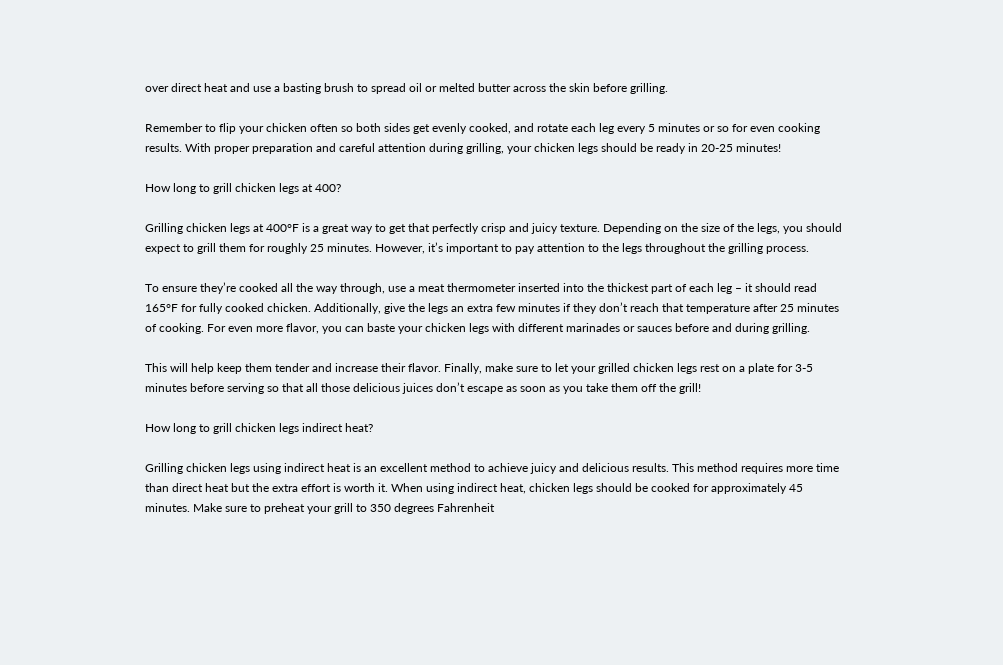over direct heat and use a basting brush to spread oil or melted butter across the skin before grilling.

Remember to flip your chicken often so both sides get evenly cooked, and rotate each leg every 5 minutes or so for even cooking results. With proper preparation and careful attention during grilling, your chicken legs should be ready in 20-25 minutes!

How long to grill chicken legs at 400?

Grilling chicken legs at 400°F is a great way to get that perfectly crisp and juicy texture. Depending on the size of the legs, you should expect to grill them for roughly 25 minutes. However, it’s important to pay attention to the legs throughout the grilling process.

To ensure they’re cooked all the way through, use a meat thermometer inserted into the thickest part of each leg – it should read 165°F for fully cooked chicken. Additionally, give the legs an extra few minutes if they don’t reach that temperature after 25 minutes of cooking. For even more flavor, you can baste your chicken legs with different marinades or sauces before and during grilling.

This will help keep them tender and increase their flavor. Finally, make sure to let your grilled chicken legs rest on a plate for 3-5 minutes before serving so that all those delicious juices don’t escape as soon as you take them off the grill!

How long to grill chicken legs indirect heat?

Grilling chicken legs using indirect heat is an excellent method to achieve juicy and delicious results. This method requires more time than direct heat but the extra effort is worth it. When using indirect heat, chicken legs should be cooked for approximately 45 minutes. Make sure to preheat your grill to 350 degrees Fahrenheit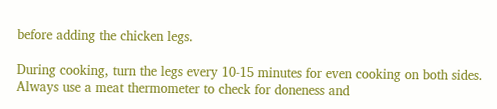before adding the chicken legs.

During cooking, turn the legs every 10-15 minutes for even cooking on both sides. Always use a meat thermometer to check for doneness and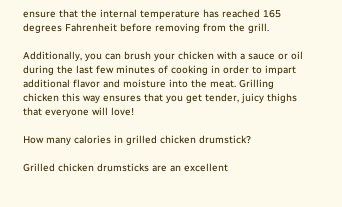ensure that the internal temperature has reached 165 degrees Fahrenheit before removing from the grill.

Additionally, you can brush your chicken with a sauce or oil during the last few minutes of cooking in order to impart additional flavor and moisture into the meat. Grilling chicken this way ensures that you get tender, juicy thighs that everyone will love!

How many calories in grilled chicken drumstick?

Grilled chicken drumsticks are an excellent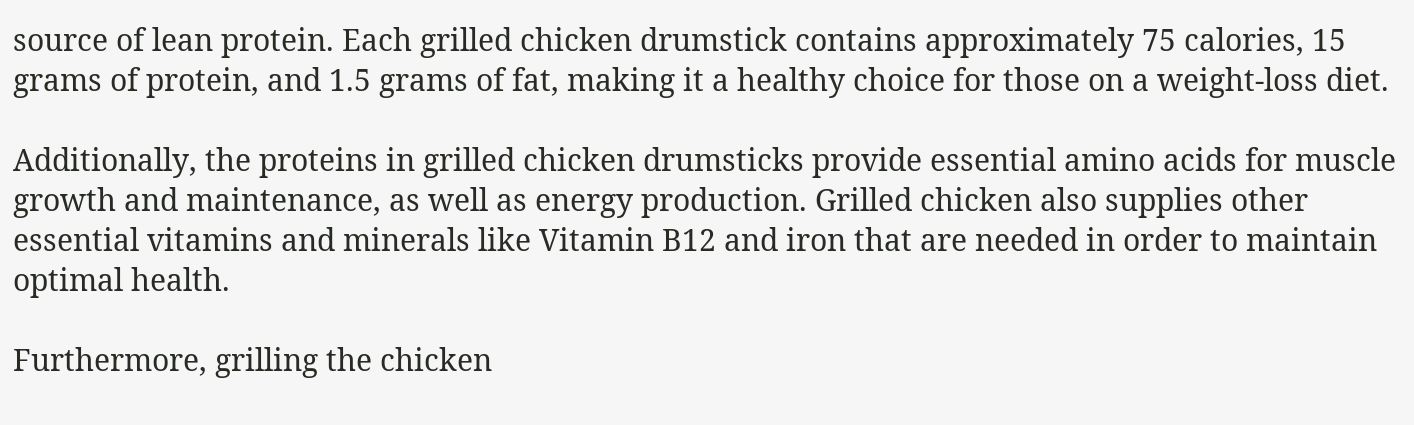source of lean protein. Each grilled chicken drumstick contains approximately 75 calories, 15 grams of protein, and 1.5 grams of fat, making it a healthy choice for those on a weight-loss diet.

Additionally, the proteins in grilled chicken drumsticks provide essential amino acids for muscle growth and maintenance, as well as energy production. Grilled chicken also supplies other essential vitamins and minerals like Vitamin B12 and iron that are needed in order to maintain optimal health.

Furthermore, grilling the chicken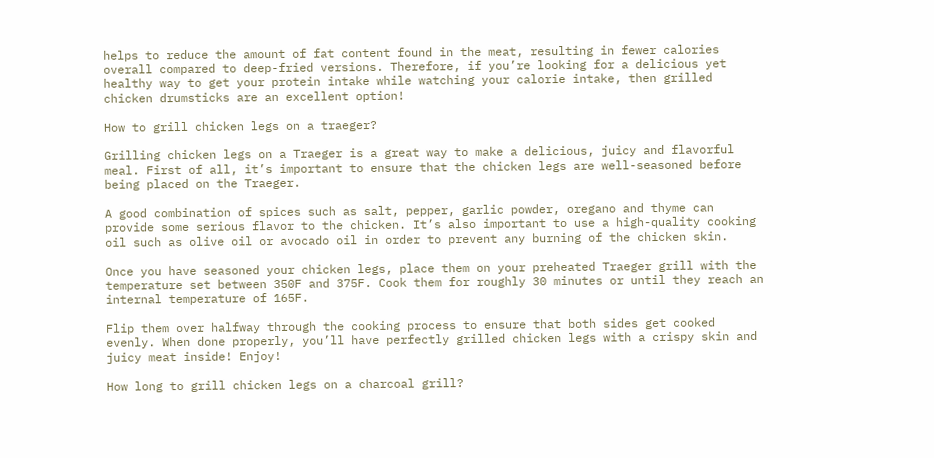helps to reduce the amount of fat content found in the meat, resulting in fewer calories overall compared to deep-fried versions. Therefore, if you’re looking for a delicious yet healthy way to get your protein intake while watching your calorie intake, then grilled chicken drumsticks are an excellent option!

How to grill chicken legs on a traeger?

Grilling chicken legs on a Traeger is a great way to make a delicious, juicy and flavorful meal. First of all, it’s important to ensure that the chicken legs are well-seasoned before being placed on the Traeger.

A good combination of spices such as salt, pepper, garlic powder, oregano and thyme can provide some serious flavor to the chicken. It’s also important to use a high-quality cooking oil such as olive oil or avocado oil in order to prevent any burning of the chicken skin.

Once you have seasoned your chicken legs, place them on your preheated Traeger grill with the temperature set between 350F and 375F. Cook them for roughly 30 minutes or until they reach an internal temperature of 165F.

Flip them over halfway through the cooking process to ensure that both sides get cooked evenly. When done properly, you’ll have perfectly grilled chicken legs with a crispy skin and juicy meat inside! Enjoy!

How long to grill chicken legs on a charcoal grill?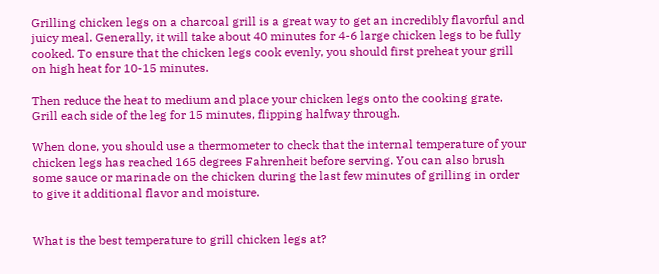Grilling chicken legs on a charcoal grill is a great way to get an incredibly flavorful and juicy meal. Generally, it will take about 40 minutes for 4-6 large chicken legs to be fully cooked. To ensure that the chicken legs cook evenly, you should first preheat your grill on high heat for 10-15 minutes.

Then reduce the heat to medium and place your chicken legs onto the cooking grate. Grill each side of the leg for 15 minutes, flipping halfway through.

When done, you should use a thermometer to check that the internal temperature of your chicken legs has reached 165 degrees Fahrenheit before serving. You can also brush some sauce or marinade on the chicken during the last few minutes of grilling in order to give it additional flavor and moisture.


What is the best temperature to grill chicken legs at?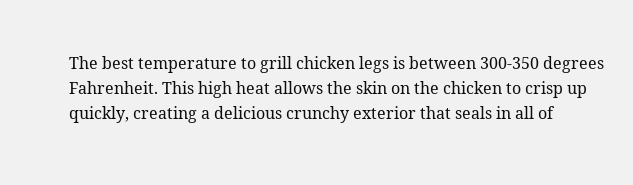The best temperature to grill chicken legs is between 300-350 degrees Fahrenheit. This high heat allows the skin on the chicken to crisp up quickly, creating a delicious crunchy exterior that seals in all of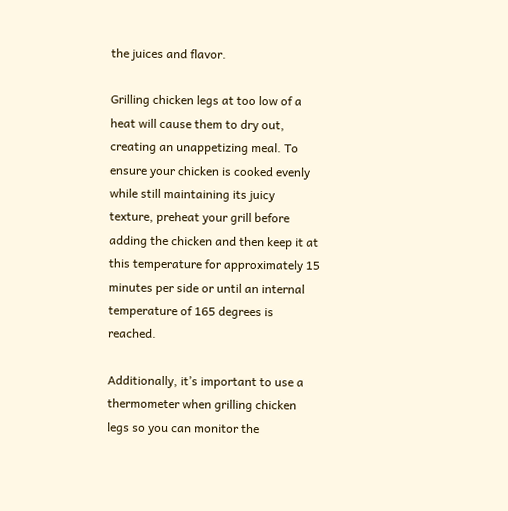the juices and flavor.

Grilling chicken legs at too low of a heat will cause them to dry out, creating an unappetizing meal. To ensure your chicken is cooked evenly while still maintaining its juicy texture, preheat your grill before adding the chicken and then keep it at this temperature for approximately 15 minutes per side or until an internal temperature of 165 degrees is reached.

Additionally, it’s important to use a thermometer when grilling chicken legs so you can monitor the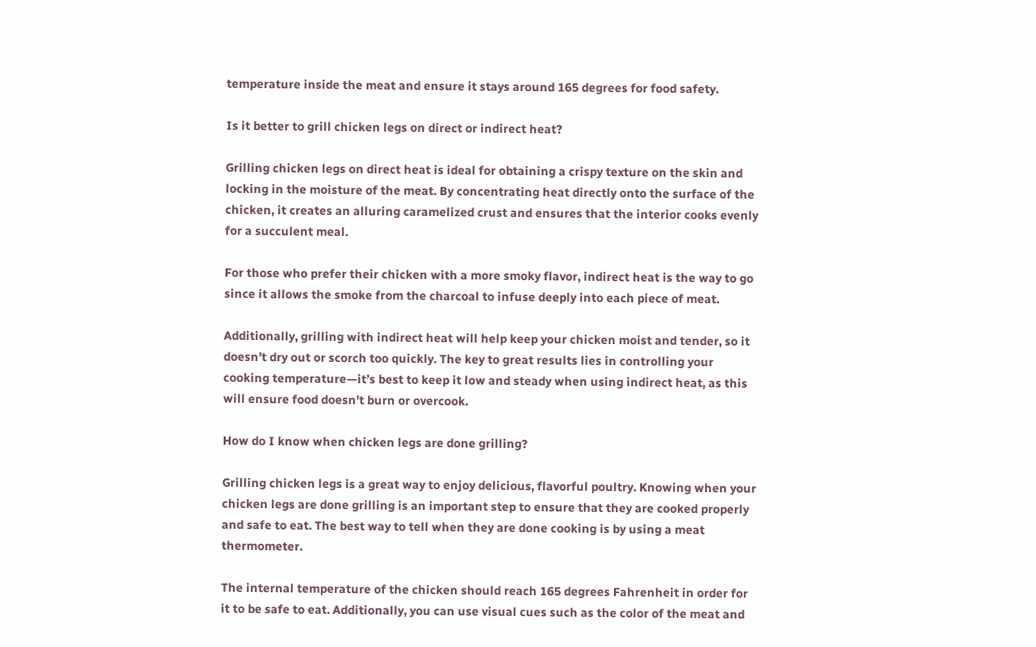temperature inside the meat and ensure it stays around 165 degrees for food safety.

Is it better to grill chicken legs on direct or indirect heat?

Grilling chicken legs on direct heat is ideal for obtaining a crispy texture on the skin and locking in the moisture of the meat. By concentrating heat directly onto the surface of the chicken, it creates an alluring caramelized crust and ensures that the interior cooks evenly for a succulent meal.

For those who prefer their chicken with a more smoky flavor, indirect heat is the way to go since it allows the smoke from the charcoal to infuse deeply into each piece of meat.

Additionally, grilling with indirect heat will help keep your chicken moist and tender, so it doesn’t dry out or scorch too quickly. The key to great results lies in controlling your cooking temperature—it’s best to keep it low and steady when using indirect heat, as this will ensure food doesn’t burn or overcook.

How do I know when chicken legs are done grilling?

Grilling chicken legs is a great way to enjoy delicious, flavorful poultry. Knowing when your chicken legs are done grilling is an important step to ensure that they are cooked properly and safe to eat. The best way to tell when they are done cooking is by using a meat thermometer.

The internal temperature of the chicken should reach 165 degrees Fahrenheit in order for it to be safe to eat. Additionally, you can use visual cues such as the color of the meat and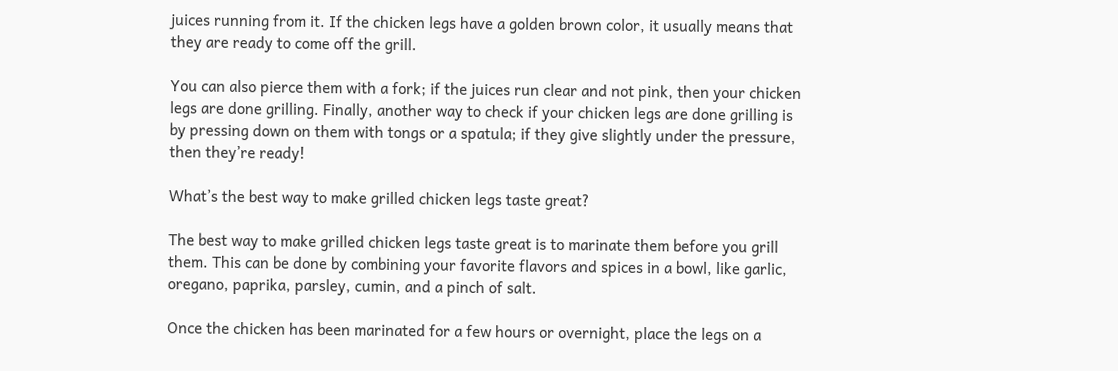juices running from it. If the chicken legs have a golden brown color, it usually means that they are ready to come off the grill.

You can also pierce them with a fork; if the juices run clear and not pink, then your chicken legs are done grilling. Finally, another way to check if your chicken legs are done grilling is by pressing down on them with tongs or a spatula; if they give slightly under the pressure, then they’re ready!

What’s the best way to make grilled chicken legs taste great?

The best way to make grilled chicken legs taste great is to marinate them before you grill them. This can be done by combining your favorite flavors and spices in a bowl, like garlic, oregano, paprika, parsley, cumin, and a pinch of salt.

Once the chicken has been marinated for a few hours or overnight, place the legs on a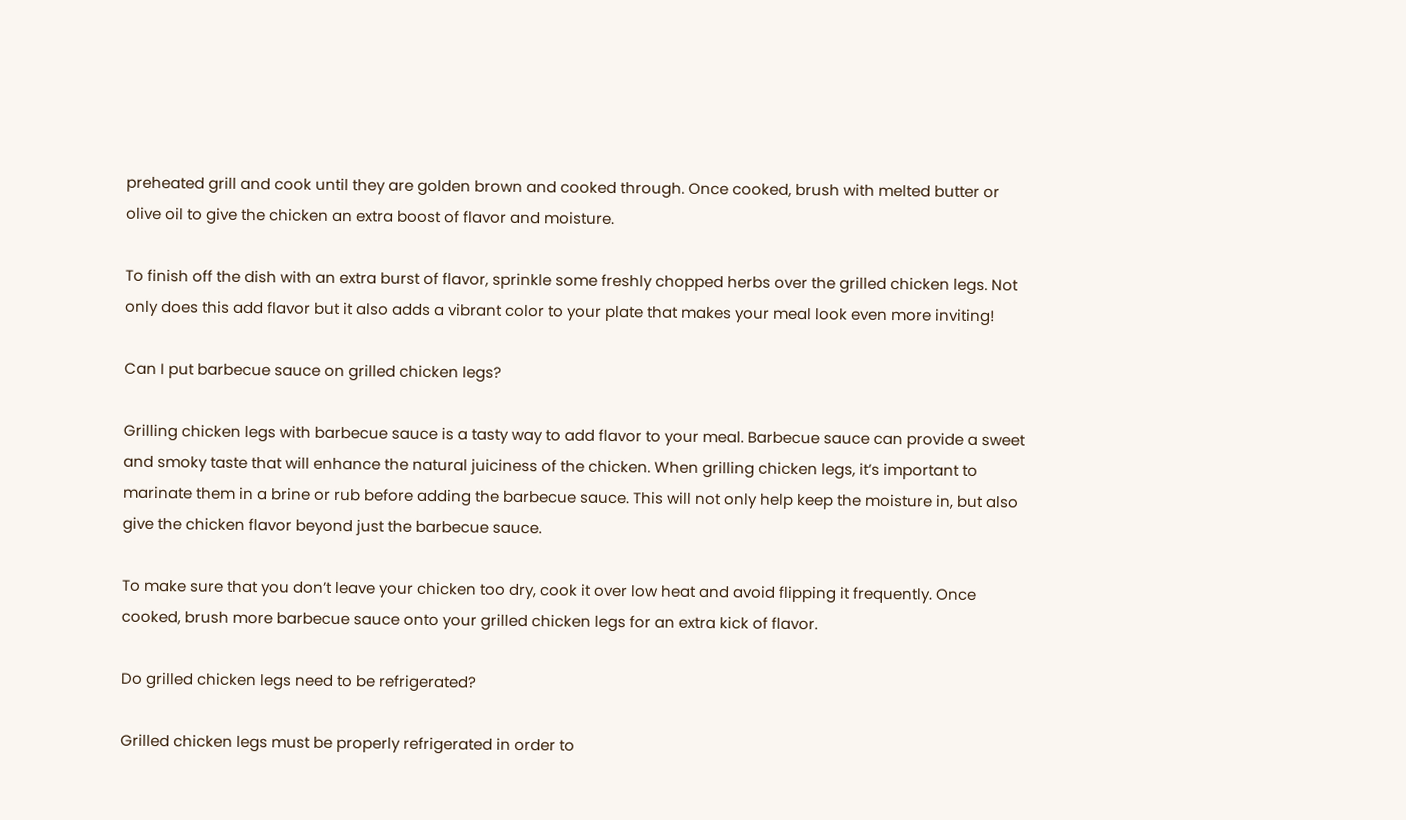preheated grill and cook until they are golden brown and cooked through. Once cooked, brush with melted butter or olive oil to give the chicken an extra boost of flavor and moisture.

To finish off the dish with an extra burst of flavor, sprinkle some freshly chopped herbs over the grilled chicken legs. Not only does this add flavor but it also adds a vibrant color to your plate that makes your meal look even more inviting!

Can I put barbecue sauce on grilled chicken legs?

Grilling chicken legs with barbecue sauce is a tasty way to add flavor to your meal. Barbecue sauce can provide a sweet and smoky taste that will enhance the natural juiciness of the chicken. When grilling chicken legs, it’s important to marinate them in a brine or rub before adding the barbecue sauce. This will not only help keep the moisture in, but also give the chicken flavor beyond just the barbecue sauce.

To make sure that you don’t leave your chicken too dry, cook it over low heat and avoid flipping it frequently. Once cooked, brush more barbecue sauce onto your grilled chicken legs for an extra kick of flavor.

Do grilled chicken legs need to be refrigerated?

Grilled chicken legs must be properly refrigerated in order to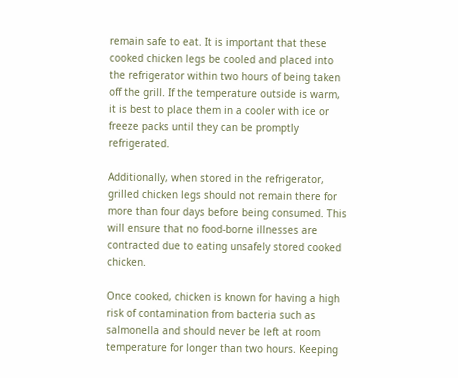remain safe to eat. It is important that these cooked chicken legs be cooled and placed into the refrigerator within two hours of being taken off the grill. If the temperature outside is warm, it is best to place them in a cooler with ice or freeze packs until they can be promptly refrigerated.

Additionally, when stored in the refrigerator, grilled chicken legs should not remain there for more than four days before being consumed. This will ensure that no food-borne illnesses are contracted due to eating unsafely stored cooked chicken.

Once cooked, chicken is known for having a high risk of contamination from bacteria such as salmonella and should never be left at room temperature for longer than two hours. Keeping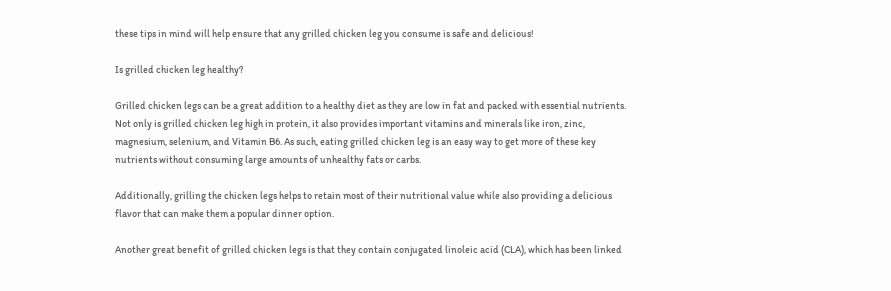these tips in mind will help ensure that any grilled chicken leg you consume is safe and delicious!

Is grilled chicken leg healthy?

Grilled chicken legs can be a great addition to a healthy diet as they are low in fat and packed with essential nutrients. Not only is grilled chicken leg high in protein, it also provides important vitamins and minerals like iron, zinc, magnesium, selenium, and Vitamin B6. As such, eating grilled chicken leg is an easy way to get more of these key nutrients without consuming large amounts of unhealthy fats or carbs.

Additionally, grilling the chicken legs helps to retain most of their nutritional value while also providing a delicious flavor that can make them a popular dinner option.

Another great benefit of grilled chicken legs is that they contain conjugated linoleic acid (CLA), which has been linked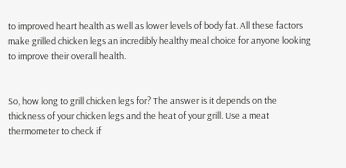to improved heart health as well as lower levels of body fat. All these factors make grilled chicken legs an incredibly healthy meal choice for anyone looking to improve their overall health.


So, how long to grill chicken legs for? The answer is it depends on the thickness of your chicken legs and the heat of your grill. Use a meat thermometer to check if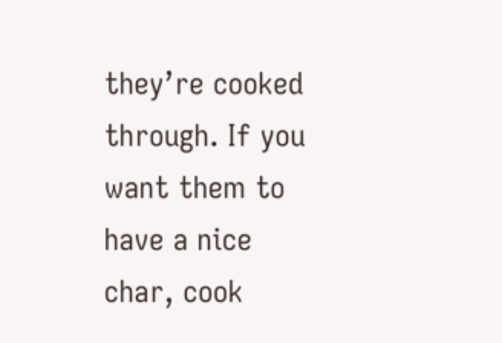they’re cooked through. If you want them to have a nice char, cook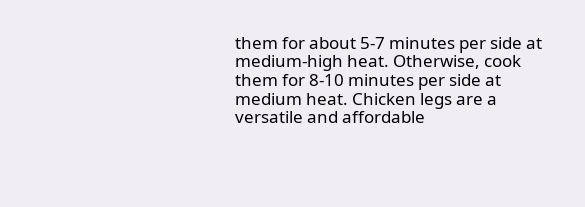them for about 5-7 minutes per side at medium-high heat. Otherwise, cook them for 8-10 minutes per side at medium heat. Chicken legs are a versatile and affordable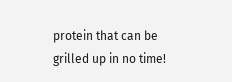protein that can be grilled up in no time!